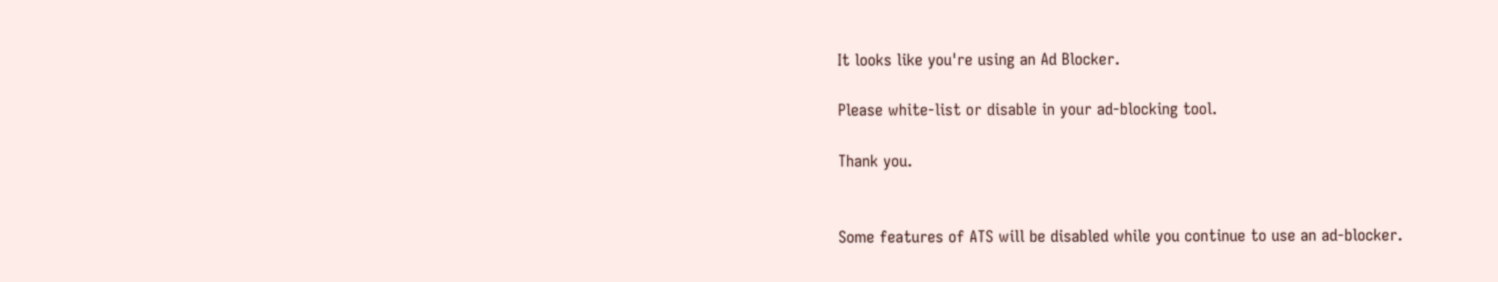It looks like you're using an Ad Blocker.

Please white-list or disable in your ad-blocking tool.

Thank you.


Some features of ATS will be disabled while you continue to use an ad-blocker.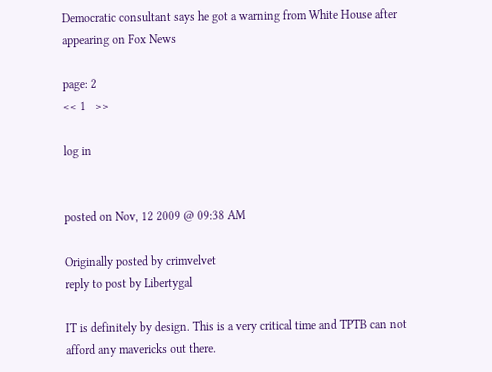Democratic consultant says he got a warning from White House after appearing on Fox News

page: 2
<< 1   >>

log in


posted on Nov, 12 2009 @ 09:38 AM

Originally posted by crimvelvet
reply to post by Libertygal

IT is definitely by design. This is a very critical time and TPTB can not afford any mavericks out there.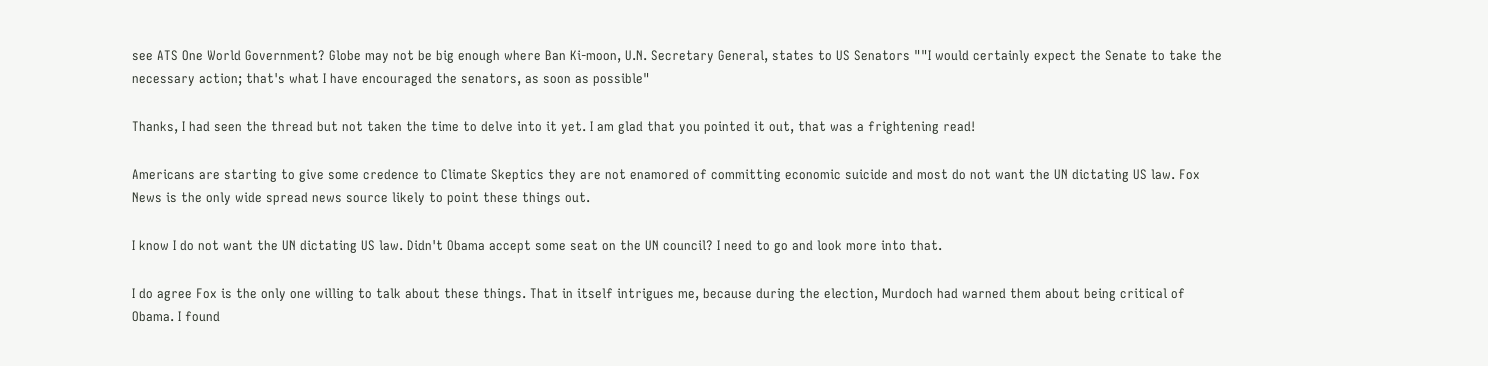see ATS One World Government? Globe may not be big enough where Ban Ki-moon, U.N. Secretary General, states to US Senators ""I would certainly expect the Senate to take the necessary action; that's what I have encouraged the senators, as soon as possible"

Thanks, I had seen the thread but not taken the time to delve into it yet. I am glad that you pointed it out, that was a frightening read!

Americans are starting to give some credence to Climate Skeptics they are not enamored of committing economic suicide and most do not want the UN dictating US law. Fox News is the only wide spread news source likely to point these things out.

I know I do not want the UN dictating US law. Didn't Obama accept some seat on the UN council? I need to go and look more into that.

I do agree Fox is the only one willing to talk about these things. That in itself intrigues me, because during the election, Murdoch had warned them about being critical of Obama. I found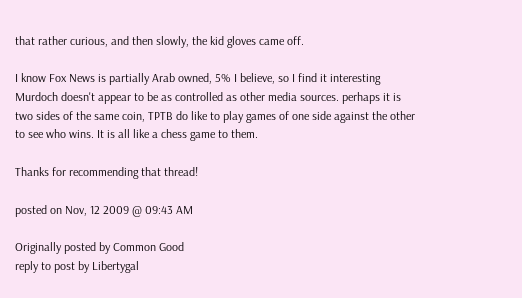that rather curious, and then slowly, the kid gloves came off.

I know Fox News is partially Arab owned, 5% I believe, so I find it interesting Murdoch doesn't appear to be as controlled as other media sources. perhaps it is two sides of the same coin, TPTB do like to play games of one side against the other to see who wins. It is all like a chess game to them.

Thanks for recommending that thread!

posted on Nov, 12 2009 @ 09:43 AM

Originally posted by Common Good
reply to post by Libertygal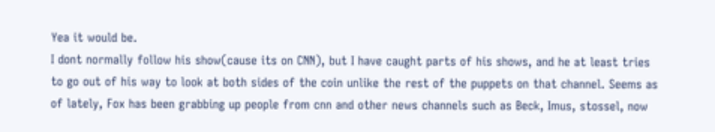Yea it would be.
I dont normally follow his show(cause its on CNN), but I have caught parts of his shows, and he at least tries to go out of his way to look at both sides of the coin unlike the rest of the puppets on that channel. Seems as of lately, Fox has been grabbing up people from cnn and other news channels such as Beck, Imus, stossel, now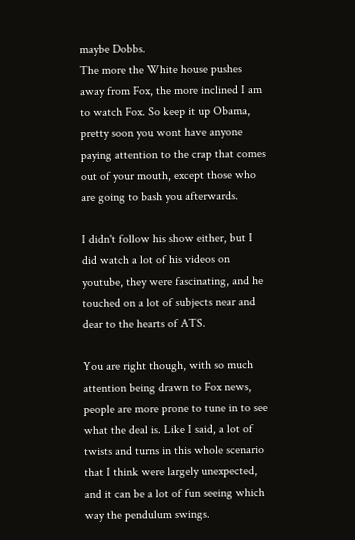maybe Dobbs.
The more the White house pushes away from Fox, the more inclined I am to watch Fox. So keep it up Obama, pretty soon you wont have anyone paying attention to the crap that comes out of your mouth, except those who are going to bash you afterwards.

I didn't follow his show either, but I did watch a lot of his videos on youtube, they were fascinating, and he touched on a lot of subjects near and dear to the hearts of ATS.

You are right though, with so much attention being drawn to Fox news, people are more prone to tune in to see what the deal is. Like I said, a lot of twists and turns in this whole scenario that I think were largely unexpected, and it can be a lot of fun seeing which way the pendulum swings.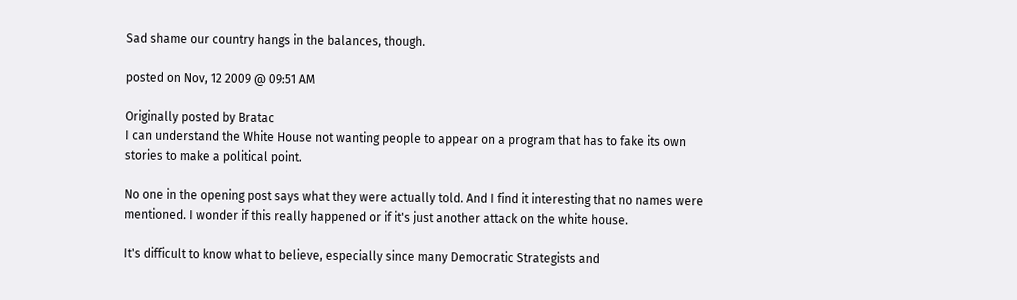Sad shame our country hangs in the balances, though.

posted on Nov, 12 2009 @ 09:51 AM

Originally posted by Bratac
I can understand the White House not wanting people to appear on a program that has to fake its own stories to make a political point.

No one in the opening post says what they were actually told. And I find it interesting that no names were mentioned. I wonder if this really happened or if it's just another attack on the white house.

It's difficult to know what to believe, especially since many Democratic Strategists and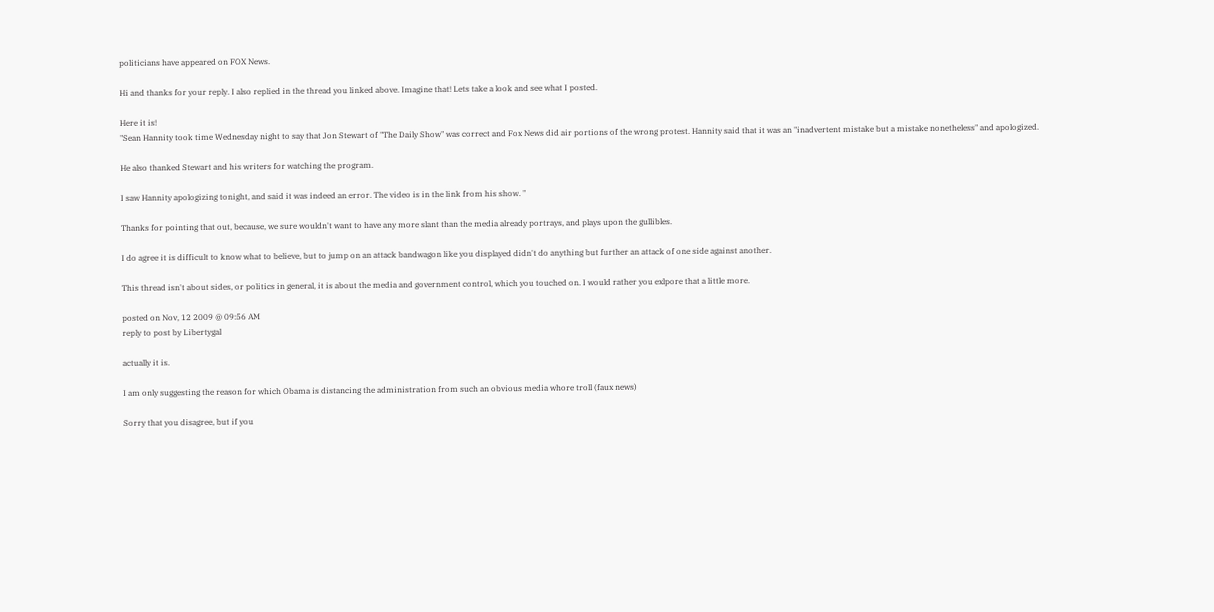politicians have appeared on FOX News.

Hi and thanks for your reply. I also replied in the thread you linked above. Imagine that! Lets take a look and see what I posted.

Here it is!
"Sean Hannity took time Wednesday night to say that Jon Stewart of "The Daily Show" was correct and Fox News did air portions of the wrong protest. Hannity said that it was an "inadvertent mistake but a mistake nonetheless" and apologized.

He also thanked Stewart and his writers for watching the program.

I saw Hannity apologizing tonight, and said it was indeed an error. The video is in the link from his show. "

Thanks for pointing that out, because, we sure wouldn't want to have any more slant than the media already portrays, and plays upon the gullibles.

I do agree it is difficult to know what to believe, but to jump on an attack bandwagon like you displayed didn't do anything but further an attack of one side against another.

This thread isn't about sides, or politics in general, it is about the media and government control, which you touched on. I would rather you exlpore that a little more.

posted on Nov, 12 2009 @ 09:56 AM
reply to post by Libertygal

actually it is.

I am only suggesting the reason for which Obama is distancing the administration from such an obvious media whore troll (faux news)

Sorry that you disagree, but if you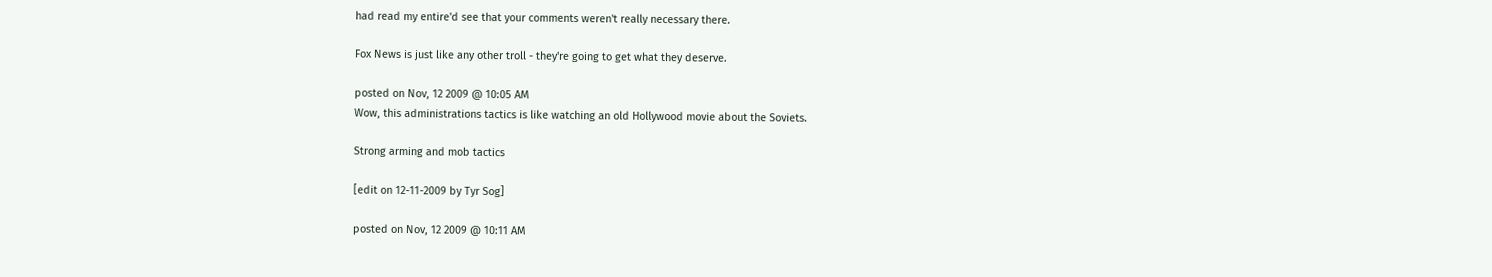had read my entire'd see that your comments weren't really necessary there.

Fox News is just like any other troll - they're going to get what they deserve.

posted on Nov, 12 2009 @ 10:05 AM
Wow, this administrations tactics is like watching an old Hollywood movie about the Soviets.

Strong arming and mob tactics

[edit on 12-11-2009 by Tyr Sog]

posted on Nov, 12 2009 @ 10:11 AM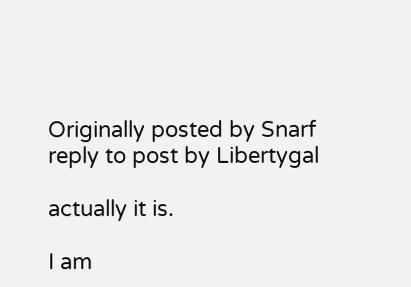Originally posted by Snarf
reply to post by Libertygal

actually it is.

I am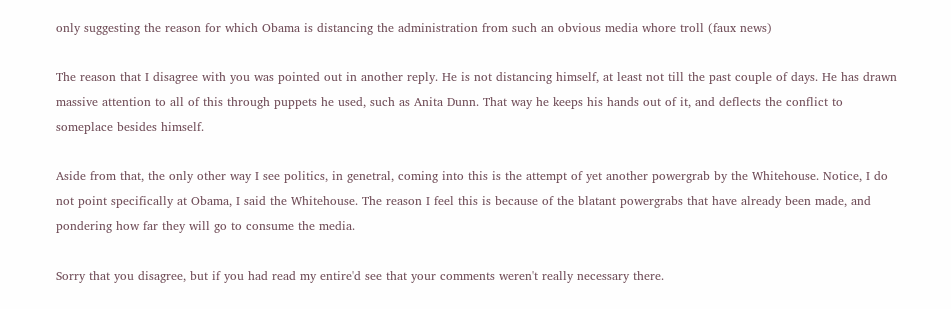only suggesting the reason for which Obama is distancing the administration from such an obvious media whore troll (faux news)

The reason that I disagree with you was pointed out in another reply. He is not distancing himself, at least not till the past couple of days. He has drawn massive attention to all of this through puppets he used, such as Anita Dunn. That way he keeps his hands out of it, and deflects the conflict to someplace besides himself.

Aside from that, the only other way I see politics, in genetral, coming into this is the attempt of yet another powergrab by the Whitehouse. Notice, I do not point specifically at Obama, I said the Whitehouse. The reason I feel this is because of the blatant powergrabs that have already been made, and pondering how far they will go to consume the media.

Sorry that you disagree, but if you had read my entire'd see that your comments weren't really necessary there.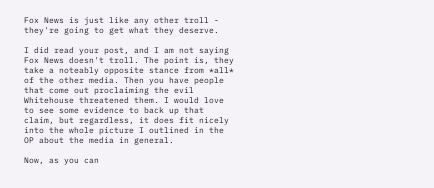Fox News is just like any other troll - they're going to get what they deserve.

I did read your post, and I am not saying Fox News doesn't troll. The point is, they take a noteably opposite stance from *all* of the other media. Then you have people that come out proclaiming the evil Whitehouse threatened them. I would love to see some evidence to back up that claim, but regardless, it does fit nicely into the whole picture I outlined in the OP about the media in general.

Now, as you can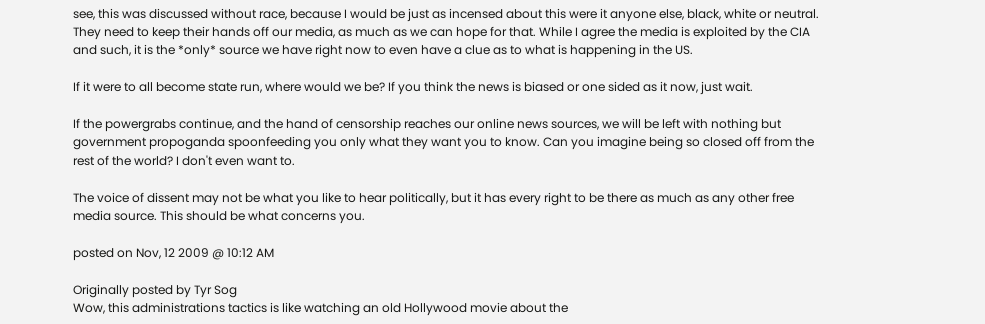see, this was discussed without race, because I would be just as incensed about this were it anyone else, black, white or neutral. They need to keep their hands off our media, as much as we can hope for that. While I agree the media is exploited by the CIA and such, it is the *only* source we have right now to even have a clue as to what is happening in the US.

If it were to all become state run, where would we be? If you think the news is biased or one sided as it now, just wait.

If the powergrabs continue, and the hand of censorship reaches our online news sources, we will be left with nothing but government propoganda spoonfeeding you only what they want you to know. Can you imagine being so closed off from the rest of the world? I don't even want to.

The voice of dissent may not be what you like to hear politically, but it has every right to be there as much as any other free media source. This should be what concerns you.

posted on Nov, 12 2009 @ 10:12 AM

Originally posted by Tyr Sog
Wow, this administrations tactics is like watching an old Hollywood movie about the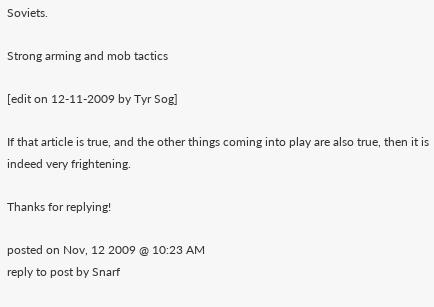Soviets.

Strong arming and mob tactics

[edit on 12-11-2009 by Tyr Sog]

If that article is true, and the other things coming into play are also true, then it is indeed very frightening.

Thanks for replying!

posted on Nov, 12 2009 @ 10:23 AM
reply to post by Snarf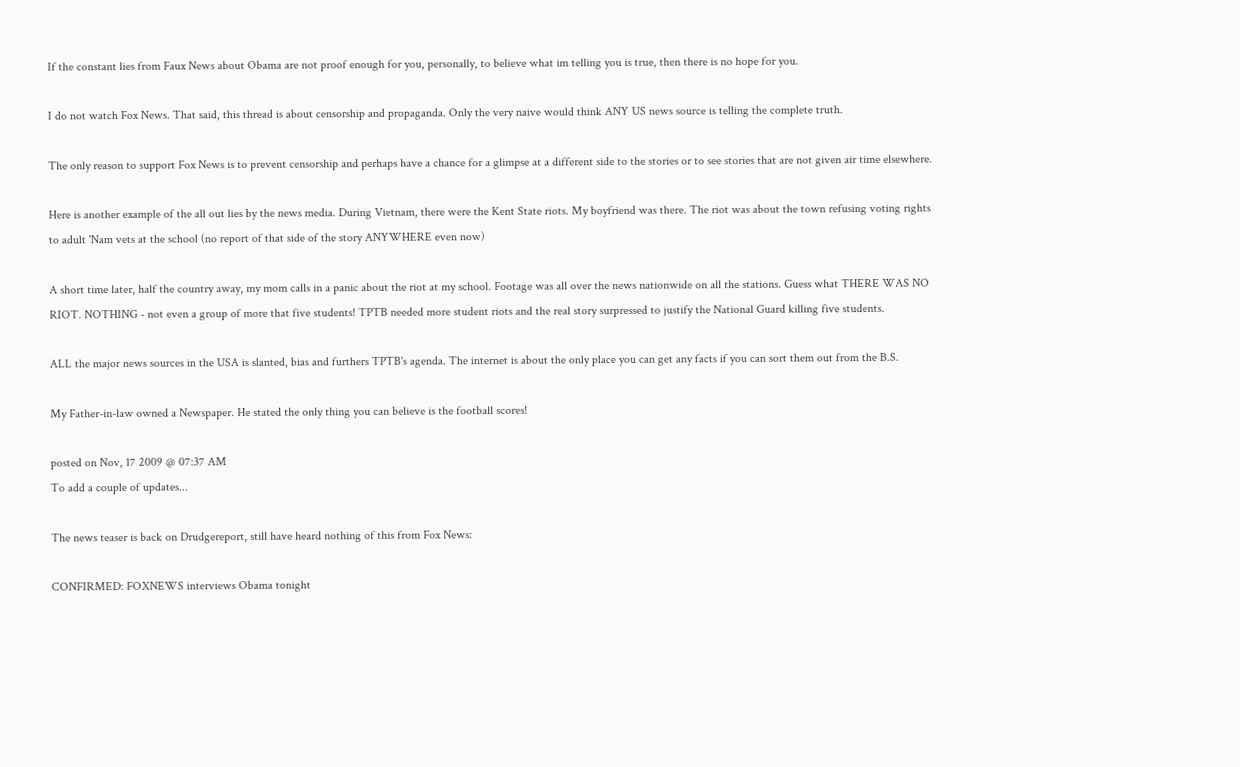If the constant lies from Faux News about Obama are not proof enough for you, personally, to believe what im telling you is true, then there is no hope for you.

I do not watch Fox News. That said, this thread is about censorship and propaganda. Only the very naive would think ANY US news source is telling the complete truth.

The only reason to support Fox News is to prevent censorship and perhaps have a chance for a glimpse at a different side to the stories or to see stories that are not given air time elsewhere.

Here is another example of the all out lies by the news media. During Vietnam, there were the Kent State riots. My boyfriend was there. The riot was about the town refusing voting rights to adult 'Nam vets at the school (no report of that side of the story ANYWHERE even now)

A short time later, half the country away, my mom calls in a panic about the riot at my school. Footage was all over the news nationwide on all the stations. Guess what THERE WAS NO RIOT. NOTHING - not even a group of more that five students! TPTB needed more student riots and the real story surpressed to justify the National Guard killing five students.

ALL the major news sources in the USA is slanted, bias and furthers TPTB's agenda. The internet is about the only place you can get any facts if you can sort them out from the B.S.

My Father-in-law owned a Newspaper. He stated the only thing you can believe is the football scores!

posted on Nov, 17 2009 @ 07:37 AM
To add a couple of updates...

The news teaser is back on Drudgereport, still have heard nothing of this from Fox News:

CONFIRMED: FOXNEWS interviews Obama tonight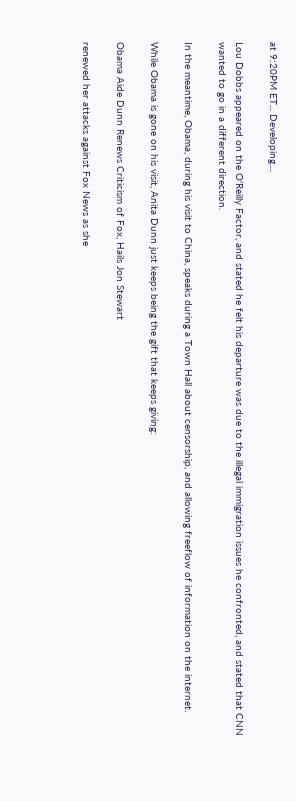at 9:20PM ET... Developing....

Lou Dobbs appeared on the O'Reilly Factor, and stated he felt his departure was due to the illegal immigration issues he confronted, and stated that CNN wanted to go in a different direction.

In the meantime, Obama, during his visit to China, speaks during a Town Hall about censorship, and allowing freeflow of information on the internet.

While Obama is gone on his visit, Anita Dunn just keeps being the gift that keeps giving:

Obama Aide Dunn Renews Criticism of Fox, Hails Jon Stewart

renewed her attacks against Fox News as she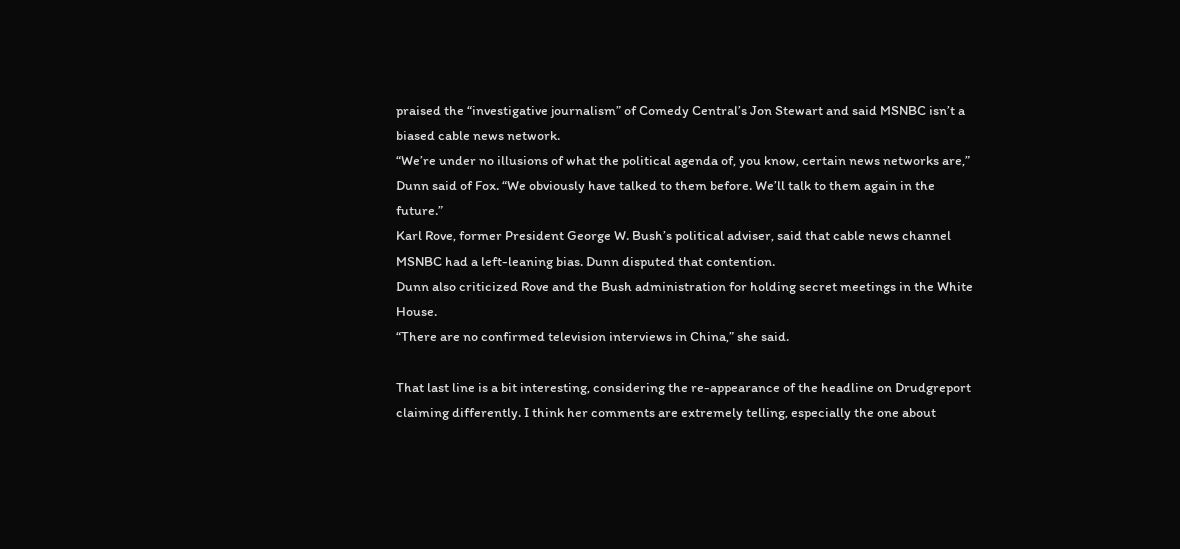praised the “investigative journalism” of Comedy Central’s Jon Stewart and said MSNBC isn’t a biased cable news network.
“We’re under no illusions of what the political agenda of, you know, certain news networks are,” Dunn said of Fox. “We obviously have talked to them before. We’ll talk to them again in the future.”
Karl Rove, former President George W. Bush’s political adviser, said that cable news channel MSNBC had a left-leaning bias. Dunn disputed that contention.
Dunn also criticized Rove and the Bush administration for holding secret meetings in the White House.
“There are no confirmed television interviews in China,” she said.

That last line is a bit interesting, considering the re-appearance of the headline on Drudgreport claiming differently. I think her comments are extremely telling, especially the one about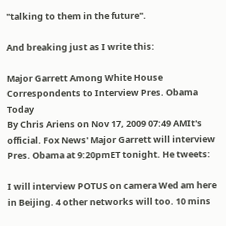"talking to them in the future".

And breaking just as I write this:

Major Garrett Among White House Correspondents to Interview Pres. Obama Today
By Chris Ariens on Nov 17, 2009 07:49 AMIt's official. Fox News' Major Garrett will interview Pres. Obama at 9:20pmET tonight. He tweets:

I will interview POTUS on camera Wed am here in Beijing. 4 other networks will too. 10 mins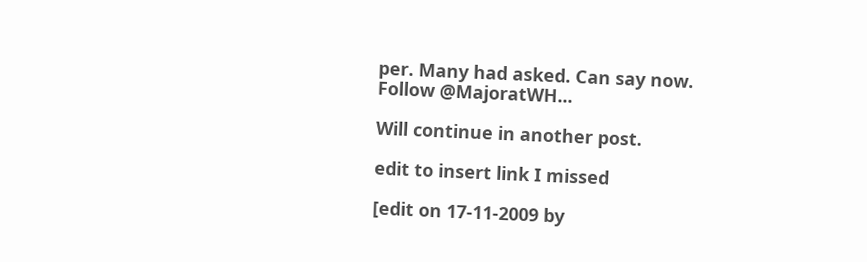per. Many had asked. Can say now.
Follow @MajoratWH...

Will continue in another post.

edit to insert link I missed

[edit on 17-11-2009 by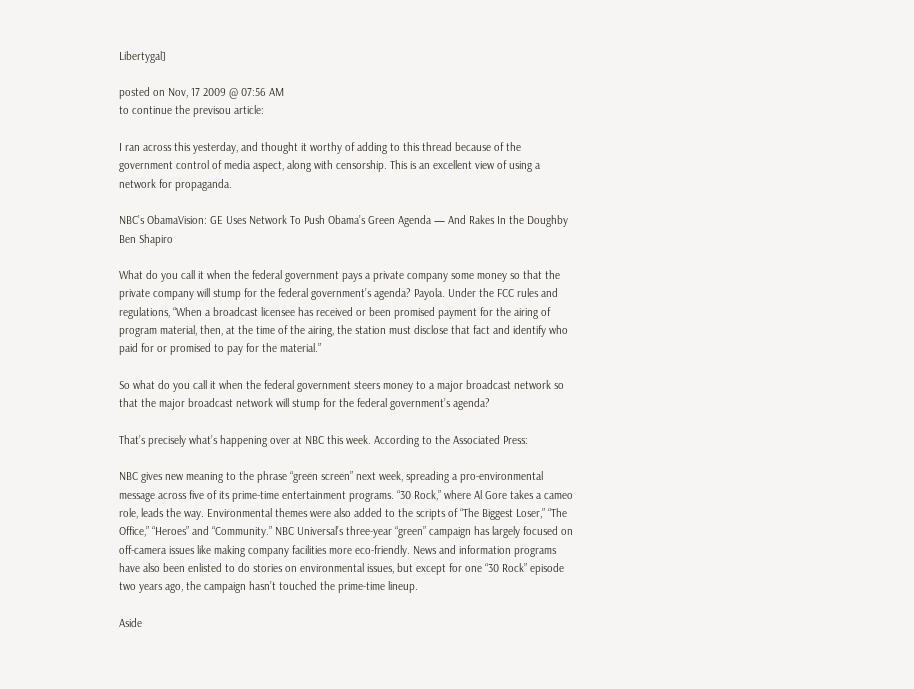Libertygal]

posted on Nov, 17 2009 @ 07:56 AM
to continue the previsou article:

I ran across this yesterday, and thought it worthy of adding to this thread because of the government control of media aspect, along with censorship. This is an excellent view of using a network for propaganda.

NBC’s ObamaVision: GE Uses Network To Push Obama’s Green Agenda — And Rakes In the Doughby Ben Shapiro

What do you call it when the federal government pays a private company some money so that the private company will stump for the federal government’s agenda? Payola. Under the FCC rules and regulations, “When a broadcast licensee has received or been promised payment for the airing of program material, then, at the time of the airing, the station must disclose that fact and identify who paid for or promised to pay for the material.”

So what do you call it when the federal government steers money to a major broadcast network so that the major broadcast network will stump for the federal government’s agenda?

That’s precisely what’s happening over at NBC this week. According to the Associated Press:

NBC gives new meaning to the phrase “green screen” next week, spreading a pro-environmental message across five of its prime-time entertainment programs. “30 Rock,” where Al Gore takes a cameo role, leads the way. Environmental themes were also added to the scripts of “The Biggest Loser,” “The Office,” “Heroes” and “Community.” NBC Universal’s three-year “green” campaign has largely focused on off-camera issues like making company facilities more eco-friendly. News and information programs have also been enlisted to do stories on environmental issues, but except for one “30 Rock” episode two years ago, the campaign hasn’t touched the prime-time lineup.

Aside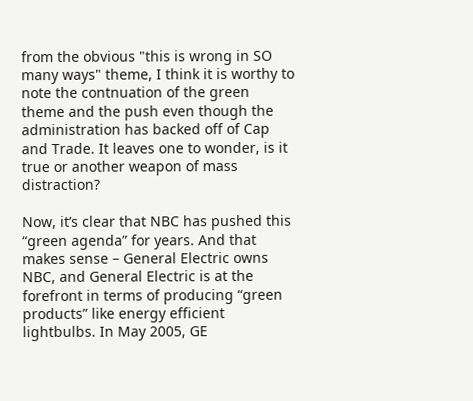from the obvious "this is wrong in SO many ways" theme, I think it is worthy to note the contnuation of the green theme and the push even though the administration has backed off of Cap and Trade. It leaves one to wonder, is it true or another weapon of mass distraction?

Now, it’s clear that NBC has pushed this “green agenda” for years. And that makes sense – General Electric owns NBC, and General Electric is at the forefront in terms of producing “green products” like energy efficient lightbulbs. In May 2005, GE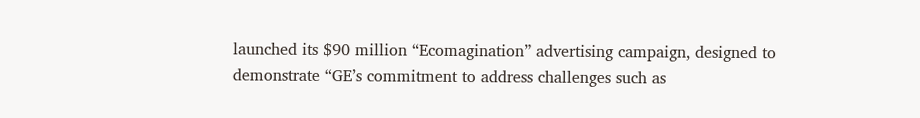launched its $90 million “Ecomagination” advertising campaign, designed to demonstrate “GE’s commitment to address challenges such as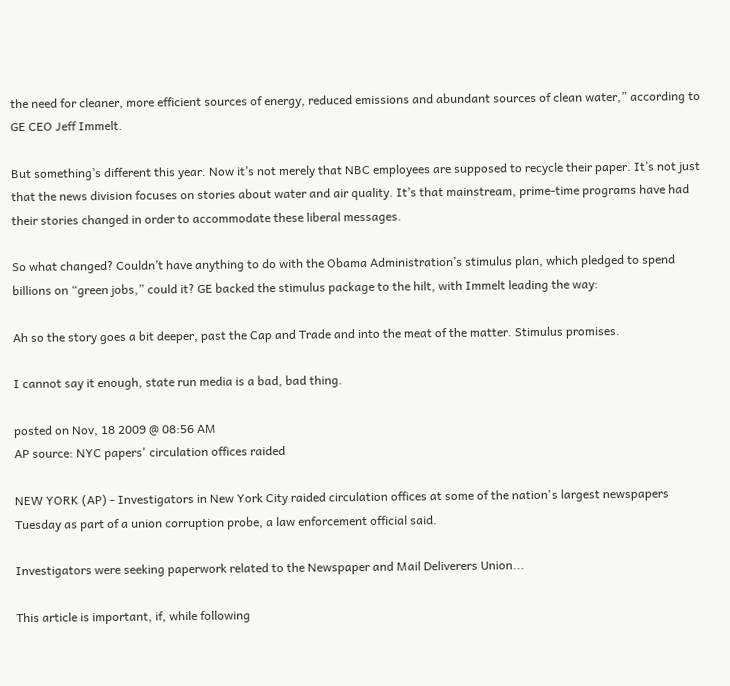the need for cleaner, more efficient sources of energy, reduced emissions and abundant sources of clean water,” according to GE CEO Jeff Immelt.

But something’s different this year. Now it’s not merely that NBC employees are supposed to recycle their paper. It’s not just that the news division focuses on stories about water and air quality. It’s that mainstream, prime-time programs have had their stories changed in order to accommodate these liberal messages.

So what changed? Couldn’t have anything to do with the Obama Administration’s stimulus plan, which pledged to spend billions on “green jobs,” could it? GE backed the stimulus package to the hilt, with Immelt leading the way:

Ah so the story goes a bit deeper, past the Cap and Trade and into the meat of the matter. Stimulus promises.

I cannot say it enough, state run media is a bad, bad thing.

posted on Nov, 18 2009 @ 08:56 AM
AP source: NYC papers' circulation offices raided

NEW YORK (AP) - Investigators in New York City raided circulation offices at some of the nation's largest newspapers Tuesday as part of a union corruption probe, a law enforcement official said.

Investigators were seeking paperwork related to the Newspaper and Mail Deliverers Union...

This article is important, if, while following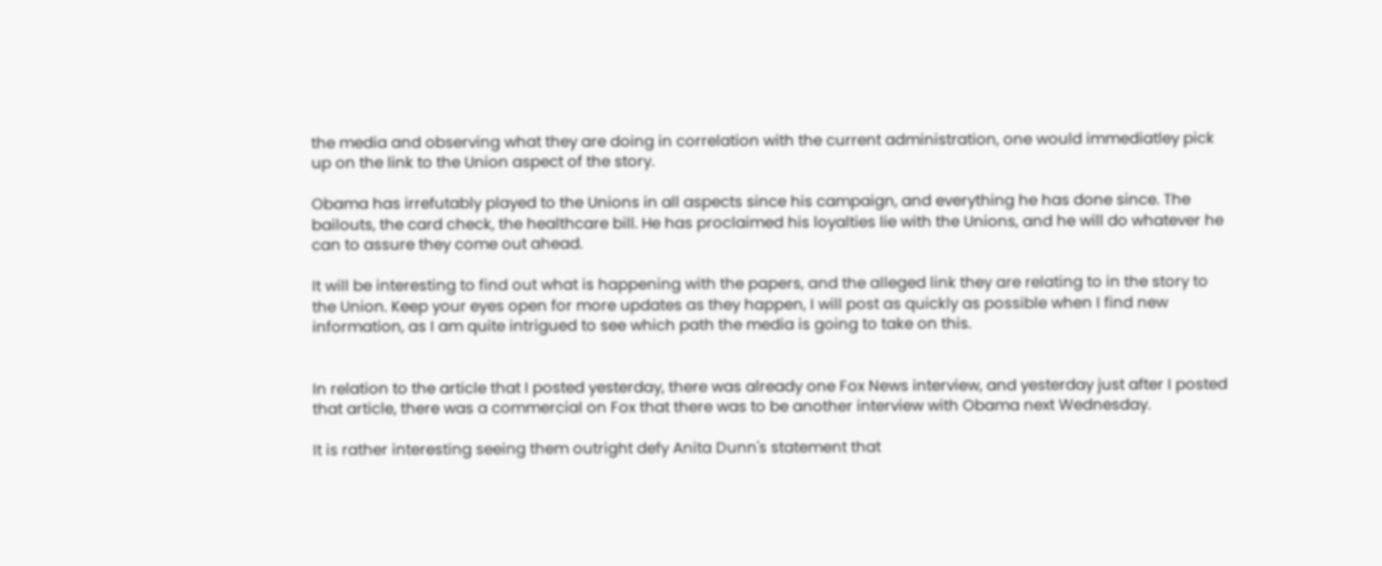the media and observing what they are doing in correlation with the current administration, one would immediatley pick up on the link to the Union aspect of the story.

Obama has irrefutably played to the Unions in all aspects since his campaign, and everything he has done since. The bailouts, the card check, the healthcare bill. He has proclaimed his loyalties lie with the Unions, and he will do whatever he can to assure they come out ahead.

It will be interesting to find out what is happening with the papers, and the alleged link they are relating to in the story to the Union. Keep your eyes open for more updates as they happen, I will post as quickly as possible when I find new information, as I am quite intrigued to see which path the media is going to take on this.


In relation to the article that I posted yesterday, there was already one Fox News interview, and yesterday just after I posted that article, there was a commercial on Fox that there was to be another interview with Obama next Wednesday.

It is rather interesting seeing them outright defy Anita Dunn's statement that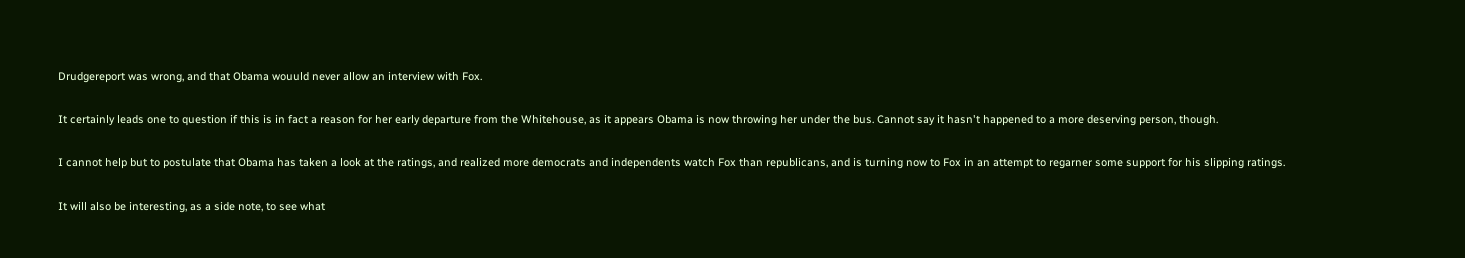Drudgereport was wrong, and that Obama wouuld never allow an interview with Fox.

It certainly leads one to question if this is in fact a reason for her early departure from the Whitehouse, as it appears Obama is now throwing her under the bus. Cannot say it hasn't happened to a more deserving person, though.

I cannot help but to postulate that Obama has taken a look at the ratings, and realized more democrats and independents watch Fox than republicans, and is turning now to Fox in an attempt to regarner some support for his slipping ratings.

It will also be interesting, as a side note, to see what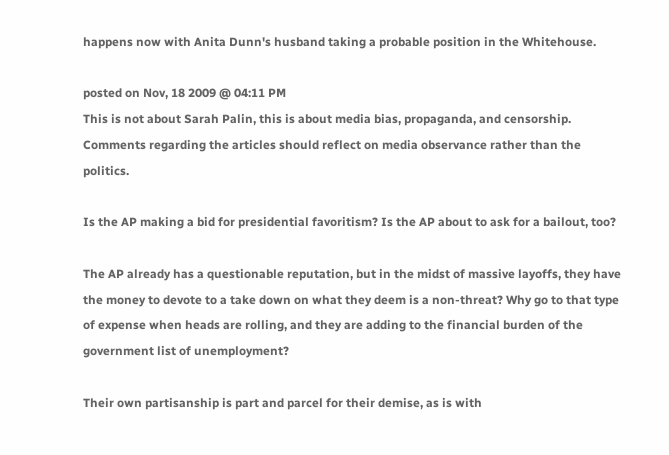happens now with Anita Dunn's husband taking a probable position in the Whitehouse.

posted on Nov, 18 2009 @ 04:11 PM
This is not about Sarah Palin, this is about media bias, propaganda, and censorship. Comments regarding the articles should reflect on media observance rather than the politics.

Is the AP making a bid for presidential favoritism? Is the AP about to ask for a bailout, too?

The AP already has a questionable reputation, but in the midst of massive layoffs, they have the money to devote to a take down on what they deem is a non-threat? Why go to that type of expense when heads are rolling, and they are adding to the financial burden of the government list of unemployment?

Their own partisanship is part and parcel for their demise, as is with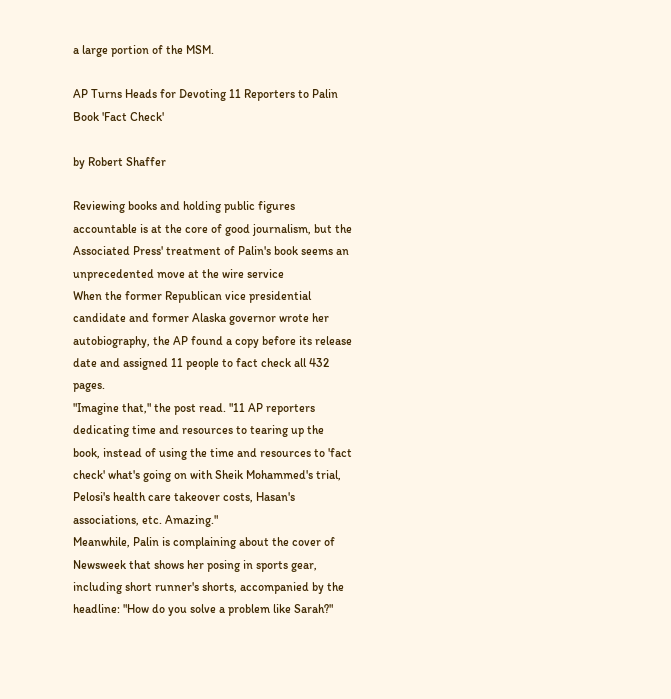a large portion of the MSM.

AP Turns Heads for Devoting 11 Reporters to Palin Book 'Fact Check'

by Robert Shaffer

Reviewing books and holding public figures accountable is at the core of good journalism, but the Associated Press' treatment of Palin's book seems an unprecedented move at the wire service
When the former Republican vice presidential candidate and former Alaska governor wrote her autobiography, the AP found a copy before its release date and assigned 11 people to fact check all 432 pages.
"Imagine that," the post read. "11 AP reporters dedicating time and resources to tearing up the book, instead of using the time and resources to 'fact check' what's going on with Sheik Mohammed's trial, Pelosi's health care takeover costs, Hasan's associations, etc. Amazing."
Meanwhile, Palin is complaining about the cover of Newsweek that shows her posing in sports gear, including short runner's shorts, accompanied by the headline: "How do you solve a problem like Sarah?"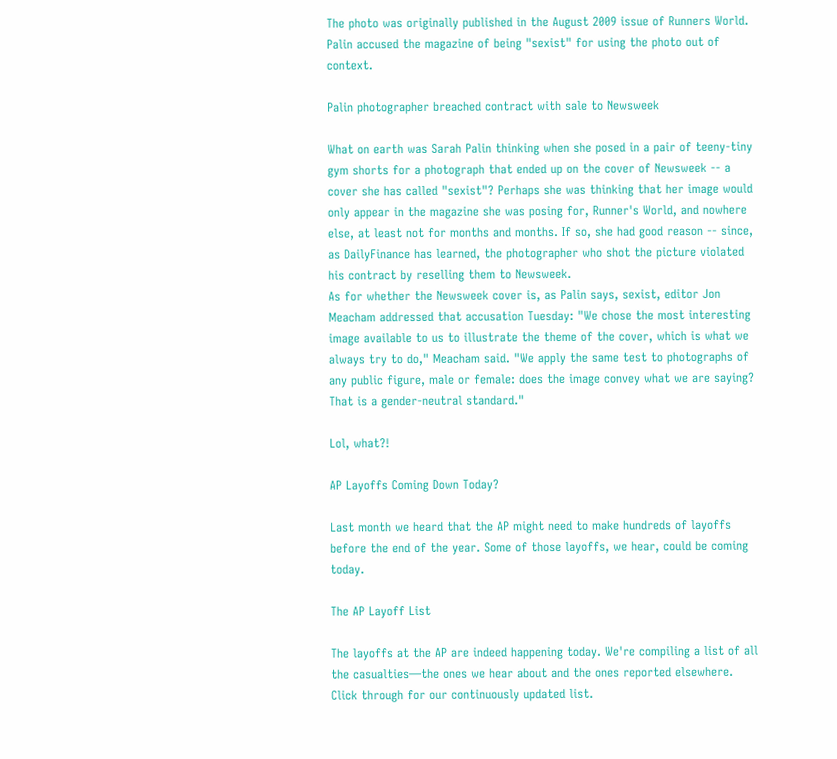The photo was originally published in the August 2009 issue of Runners World. Palin accused the magazine of being "sexist" for using the photo out of context.

Palin photographer breached contract with sale to Newsweek

What on earth was Sarah Palin thinking when she posed in a pair of teeny-tiny gym shorts for a photograph that ended up on the cover of Newsweek -- a cover she has called "sexist"? Perhaps she was thinking that her image would only appear in the magazine she was posing for, Runner's World, and nowhere else, at least not for months and months. If so, she had good reason -- since, as DailyFinance has learned, the photographer who shot the picture violated his contract by reselling them to Newsweek.
As for whether the Newsweek cover is, as Palin says, sexist, editor Jon Meacham addressed that accusation Tuesday: "We chose the most interesting image available to us to illustrate the theme of the cover, which is what we always try to do," Meacham said. "We apply the same test to photographs of any public figure, male or female: does the image convey what we are saying? That is a gender-neutral standard."

Lol, what?!

AP Layoffs Coming Down Today?

Last month we heard that the AP might need to make hundreds of layoffs before the end of the year. Some of those layoffs, we hear, could be coming today.

The AP Layoff List

The layoffs at the AP are indeed happening today. We're compiling a list of all the casualties—the ones we hear about and the ones reported elsewhere. Click through for our continuously updated list.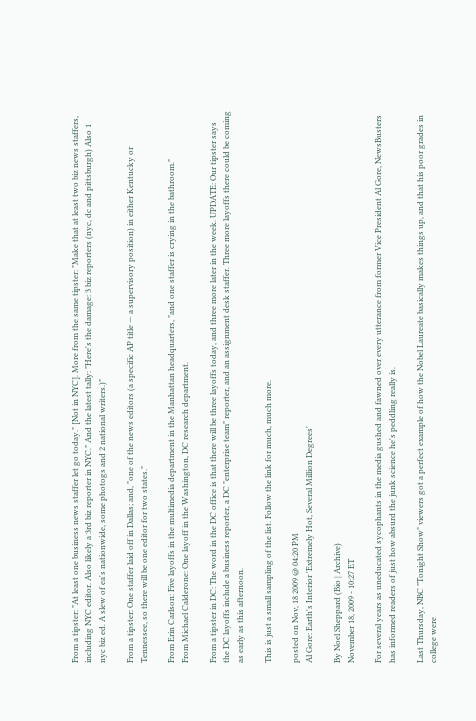From a tipster: "At least one business news staffer let go today." [Not in NYC]. More from the same tipster: "Make that at least two biz news staffers, including NYC editor. Also likely a 3rd biz reporter in NYC." And the latest tally: "Here's the damage: 3 biz reporters (nyc, dc and pittsburgh) Also 1 nyc biz ed. A slew of ea's nationwide, some photogs and 2 national writers.)"

From a tipster: One staffer laid off in Dallas; and, "one of the news editors (a specific AP title — a supervisory position) in either Kentucky or Tennessee, so there will be one editor for two states."

From Erin Carlson: Five layoffs in the multimedia department in the Manhattan headquarters, "and one staffer is crying in the bathroom."
From Michael Calderone: One layoff in the Washington, DC research department.

From a tipster in DC: The word in the DC office is that there will be three layoffs today, and three more later in the week. UPDATE: Our tipster says the DC layoffs include a business reporter, a DC "enterprise team" reporter, and an assignment desk staffer. Three more layoffs there could be coming as early as this afternoon.

This is just a small sampling of the list. Follow the link for much, much more.

posted on Nov, 18 2009 @ 04:20 PM
Al Gore: Earth's Interior 'Extremely Hot, Several Million Degrees'

By Noel Sheppard (Bio | Archive)
November 18, 2009 - 10:27 ET

For several years as uneducated sycophants in the media gushed and fawned over every utterance from former Vice President Al Gore, NewsBusters has informed readers of just how absurd the junk science he's peddling really is.

Last Thursday, NBC "Tonight Show" viewers got a perfect example of how the Nobel Laureate basically makes things up, and that his poor grades in college were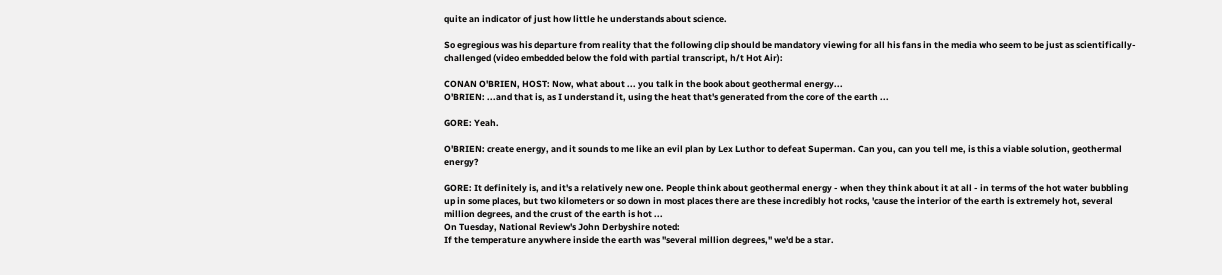quite an indicator of just how little he understands about science.

So egregious was his departure from reality that the following clip should be mandatory viewing for all his fans in the media who seem to be just as scientifically-challenged (video embedded below the fold with partial transcript, h/t Hot Air):

CONAN O'BRIEN, HOST: Now, what about ... you talk in the book about geothermal energy...
O'BRIEN: ...and that is, as I understand it, using the heat that's generated from the core of the earth ...

GORE: Yeah.

O'BRIEN: create energy, and it sounds to me like an evil plan by Lex Luthor to defeat Superman. Can you, can you tell me, is this a viable solution, geothermal energy?

GORE: It definitely is, and it's a relatively new one. People think about geothermal energy - when they think about it at all - in terms of the hot water bubbling up in some places, but two kilometers or so down in most places there are these incredibly hot rocks, 'cause the interior of the earth is extremely hot, several million degrees, and the crust of the earth is hot ...
On Tuesday, National Review's John Derbyshire noted:
If the temperature anywhere inside the earth was "several million degrees," we'd be a star.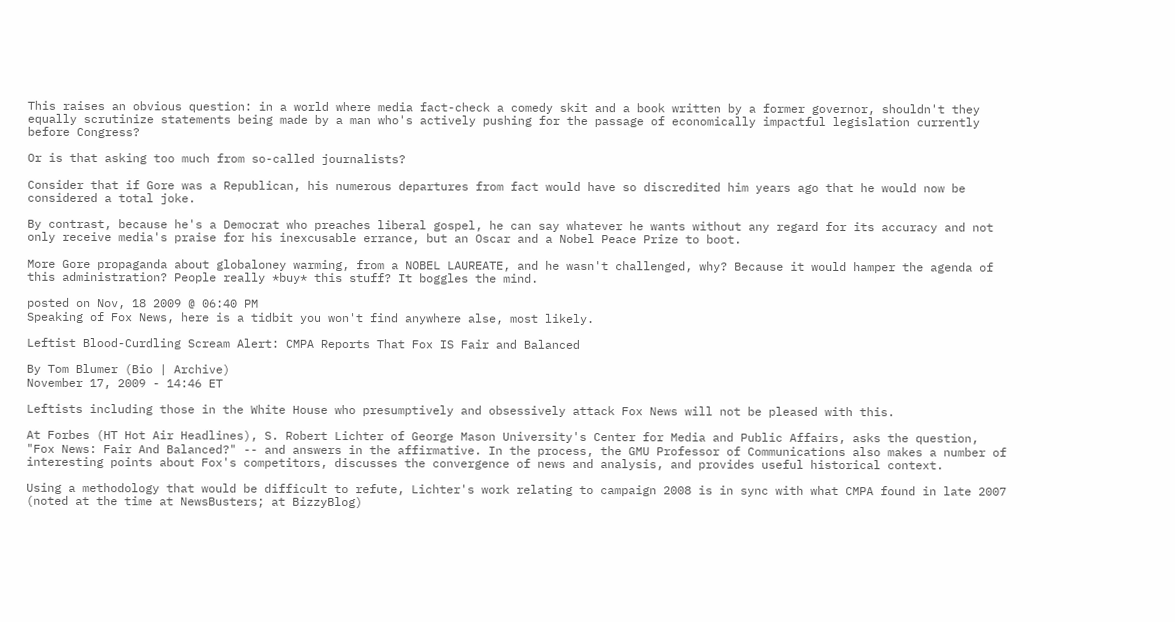This raises an obvious question: in a world where media fact-check a comedy skit and a book written by a former governor, shouldn't they equally scrutinize statements being made by a man who's actively pushing for the passage of economically impactful legislation currently before Congress?

Or is that asking too much from so-called journalists?

Consider that if Gore was a Republican, his numerous departures from fact would have so discredited him years ago that he would now be considered a total joke.

By contrast, because he's a Democrat who preaches liberal gospel, he can say whatever he wants without any regard for its accuracy and not only receive media's praise for his inexcusable errance, but an Oscar and a Nobel Peace Prize to boot.

More Gore propaganda about globaloney warming, from a NOBEL LAUREATE, and he wasn't challenged, why? Because it would hamper the agenda of this administration? People really *buy* this stuff? It boggles the mind.

posted on Nov, 18 2009 @ 06:40 PM
Speaking of Fox News, here is a tidbit you won't find anywhere alse, most likely.

Leftist Blood-Curdling Scream Alert: CMPA Reports That Fox IS Fair and Balanced

By Tom Blumer (Bio | Archive)
November 17, 2009 - 14:46 ET

Leftists including those in the White House who presumptively and obsessively attack Fox News will not be pleased with this.

At Forbes (HT Hot Air Headlines), S. Robert Lichter of George Mason University's Center for Media and Public Affairs, asks the question, "Fox News: Fair And Balanced?" -- and answers in the affirmative. In the process, the GMU Professor of Communications also makes a number of interesting points about Fox's competitors, discusses the convergence of news and analysis, and provides useful historical context.

Using a methodology that would be difficult to refute, Lichter's work relating to campaign 2008 is in sync with what CMPA found in late 2007 (noted at the time at NewsBusters; at BizzyBlog)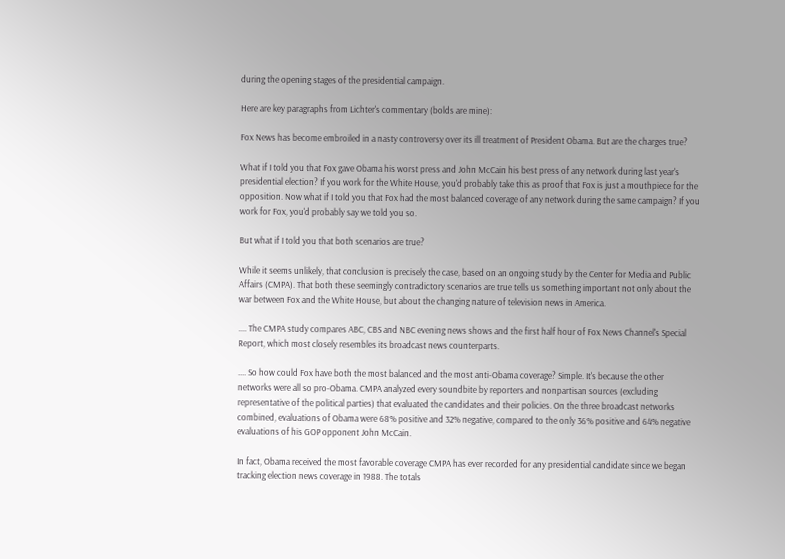during the opening stages of the presidential campaign.

Here are key paragraphs from Lichter's commentary (bolds are mine):

Fox News has become embroiled in a nasty controversy over its ill treatment of President Obama. But are the charges true?

What if I told you that Fox gave Obama his worst press and John McCain his best press of any network during last year's presidential election? If you work for the White House, you'd probably take this as proof that Fox is just a mouthpiece for the opposition. Now what if I told you that Fox had the most balanced coverage of any network during the same campaign? If you work for Fox, you'd probably say we told you so.

But what if I told you that both scenarios are true?

While it seems unlikely, that conclusion is precisely the case, based on an ongoing study by the Center for Media and Public Affairs (CMPA). That both these seemingly contradictory scenarios are true tells us something important not only about the war between Fox and the White House, but about the changing nature of television news in America.

.... The CMPA study compares ABC, CBS and NBC evening news shows and the first half hour of Fox News Channel's Special Report, which most closely resembles its broadcast news counterparts.

.... So how could Fox have both the most balanced and the most anti-Obama coverage? Simple. It's because the other networks were all so pro-Obama. CMPA analyzed every soundbite by reporters and nonpartisan sources (excluding representative of the political parties) that evaluated the candidates and their policies. On the three broadcast networks combined, evaluations of Obama were 68% positive and 32% negative, compared to the only 36% positive and 64% negative evaluations of his GOP opponent John McCain.

In fact, Obama received the most favorable coverage CMPA has ever recorded for any presidential candidate since we began tracking election news coverage in 1988. The totals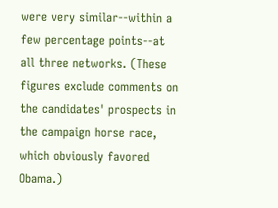were very similar--within a few percentage points--at all three networks. (These figures exclude comments on the candidates' prospects in the campaign horse race, which obviously favored Obama.)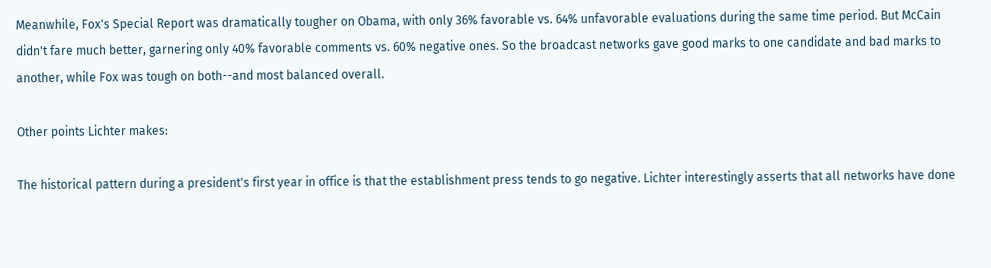Meanwhile, Fox's Special Report was dramatically tougher on Obama, with only 36% favorable vs. 64% unfavorable evaluations during the same time period. But McCain didn't fare much better, garnering only 40% favorable comments vs. 60% negative ones. So the broadcast networks gave good marks to one candidate and bad marks to another, while Fox was tough on both--and most balanced overall.

Other points Lichter makes:

The historical pattern during a president's first year in office is that the establishment press tends to go negative. Lichter interestingly asserts that all networks have done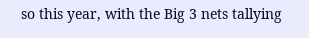so this year, with the Big 3 nets tallying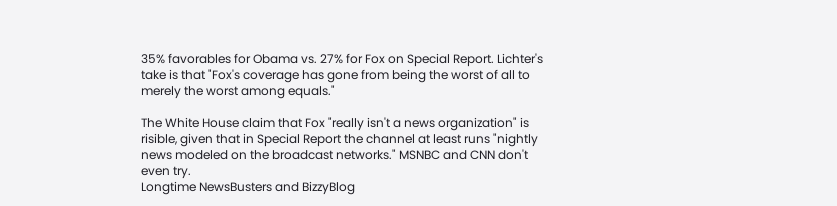35% favorables for Obama vs. 27% for Fox on Special Report. Lichter's take is that "Fox's coverage has gone from being the worst of all to merely the worst among equals."

The White House claim that Fox "really isn't a news organization" is risible, given that in Special Report the channel at least runs "nightly news modeled on the broadcast networks." MSNBC and CNN don't even try.
Longtime NewsBusters and BizzyBlog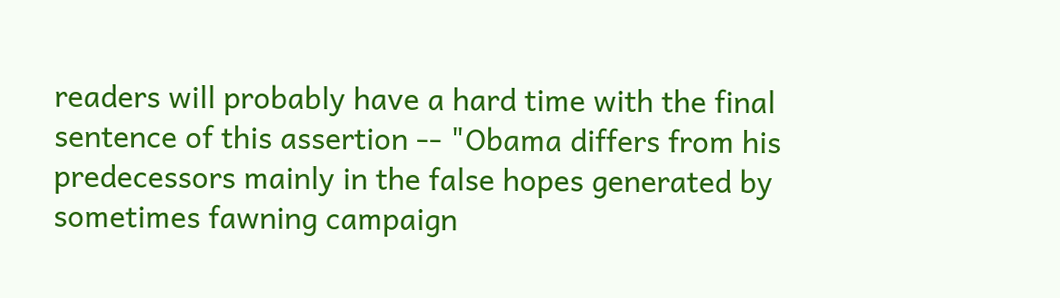readers will probably have a hard time with the final sentence of this assertion -- "Obama differs from his predecessors mainly in the false hopes generated by sometimes fawning campaign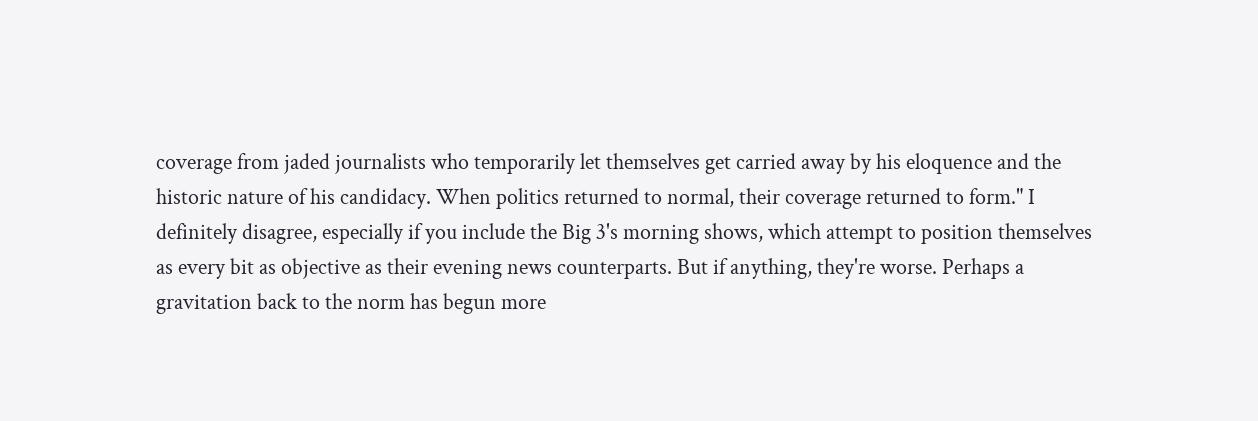coverage from jaded journalists who temporarily let themselves get carried away by his eloquence and the historic nature of his candidacy. When politics returned to normal, their coverage returned to form." I definitely disagree, especially if you include the Big 3's morning shows, which attempt to position themselves as every bit as objective as their evening news counterparts. But if anything, they're worse. Perhaps a gravitation back to the norm has begun more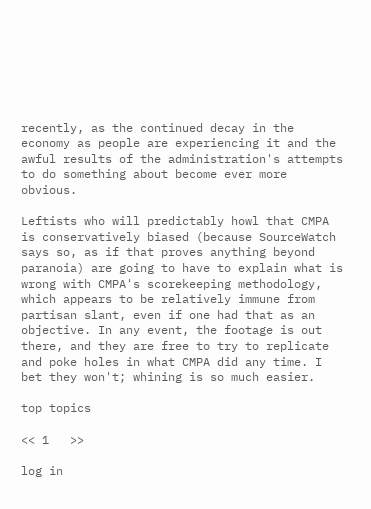recently, as the continued decay in the economy as people are experiencing it and the awful results of the administration's attempts to do something about become ever more obvious.

Leftists who will predictably howl that CMPA is conservatively biased (because SourceWatch says so, as if that proves anything beyond paranoia) are going to have to explain what is wrong with CMPA's scorekeeping methodology, which appears to be relatively immune from partisan slant, even if one had that as an objective. In any event, the footage is out there, and they are free to try to replicate and poke holes in what CMPA did any time. I bet they won't; whining is so much easier.

top topics

<< 1   >>

log in